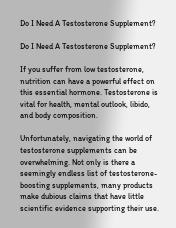Do I Need A Testosterone Supplement?

Do I Need A Testosterone Supplement?

If you suffer from low testosterone, nutrition can have a powerful effect on this essential hormone. Testosterone is vital for health, mental outlook, libido, and body composition.

Unfortunately, navigating the world of testosterone supplements can be overwhelming. Not only is there a seemingly endless list of testosterone-boosting supplements, many products make dubious claims that have little scientific evidence supporting their use.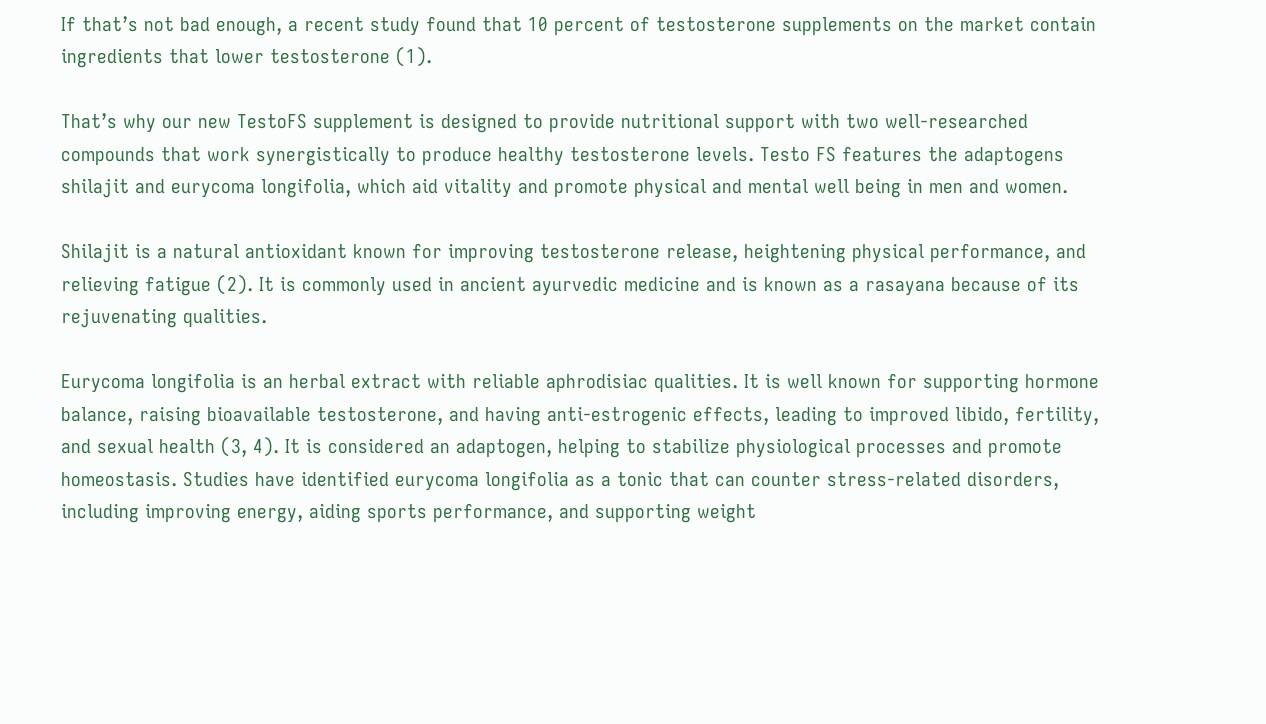If that’s not bad enough, a recent study found that 10 percent of testosterone supplements on the market contain ingredients that lower testosterone (1).

That’s why our new TestoFS supplement is designed to provide nutritional support with two well-researched compounds that work synergistically to produce healthy testosterone levels. Testo FS features the adaptogens shilajit and eurycoma longifolia, which aid vitality and promote physical and mental well being in men and women.

Shilajit is a natural antioxidant known for improving testosterone release, heightening physical performance, and relieving fatigue (2). It is commonly used in ancient ayurvedic medicine and is known as a rasayana because of its rejuvenating qualities.

Eurycoma longifolia is an herbal extract with reliable aphrodisiac qualities. It is well known for supporting hormone balance, raising bioavailable testosterone, and having anti-estrogenic effects, leading to improved libido, fertility, and sexual health (3, 4). It is considered an adaptogen, helping to stabilize physiological processes and promote homeostasis. Studies have identified eurycoma longifolia as a tonic that can counter stress-related disorders, including improving energy, aiding sports performance, and supporting weight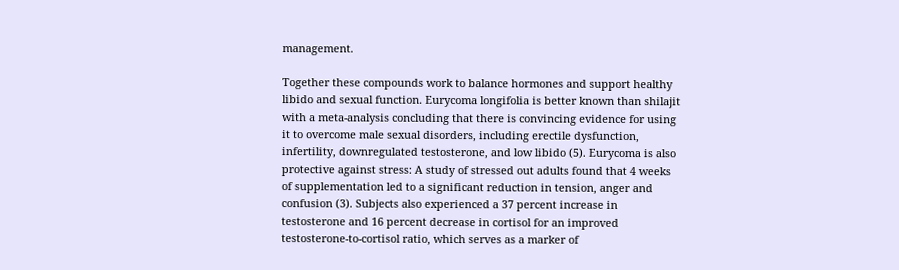management.

Together these compounds work to balance hormones and support healthy libido and sexual function. Eurycoma longifolia is better known than shilajit with a meta-analysis concluding that there is convincing evidence for using it to overcome male sexual disorders, including erectile dysfunction, infertility, downregulated testosterone, and low libido (5). Eurycoma is also protective against stress: A study of stressed out adults found that 4 weeks of supplementation led to a significant reduction in tension, anger and confusion (3). Subjects also experienced a 37 percent increase in testosterone and 16 percent decrease in cortisol for an improved testosterone-to-cortisol ratio, which serves as a marker of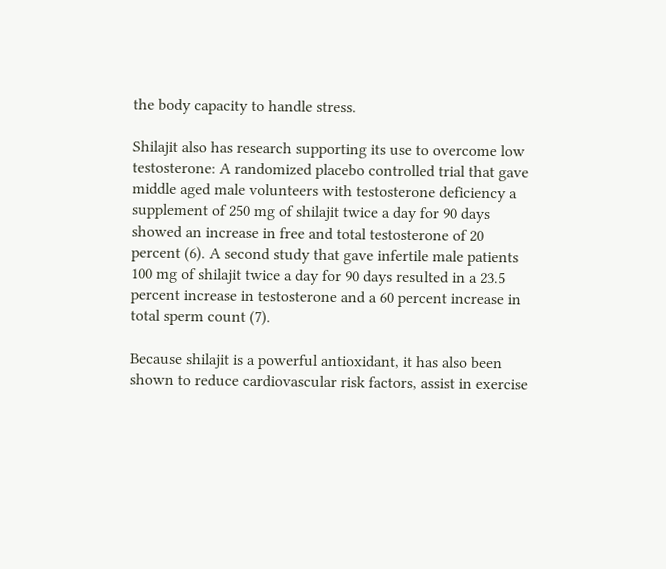the body capacity to handle stress.

Shilajit also has research supporting its use to overcome low testosterone: A randomized placebo controlled trial that gave middle aged male volunteers with testosterone deficiency a supplement of 250 mg of shilajit twice a day for 90 days showed an increase in free and total testosterone of 20 percent (6). A second study that gave infertile male patients 100 mg of shilajit twice a day for 90 days resulted in a 23.5 percent increase in testosterone and a 60 percent increase in total sperm count (7).

Because shilajit is a powerful antioxidant, it has also been shown to reduce cardiovascular risk factors, assist in exercise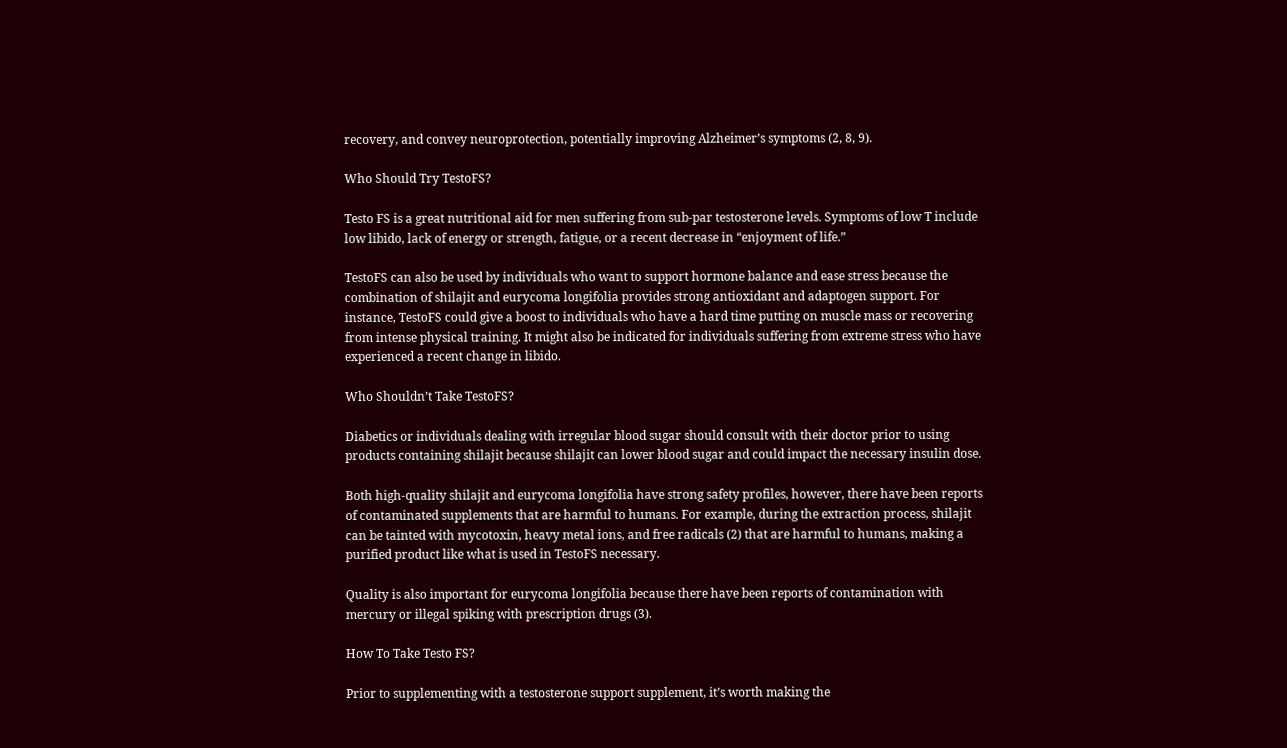recovery, and convey neuroprotection, potentially improving Alzheimer’s symptoms (2, 8, 9).

Who Should Try TestoFS?

Testo FS is a great nutritional aid for men suffering from sub-par testosterone levels. Symptoms of low T include low libido, lack of energy or strength, fatigue, or a recent decrease in “enjoyment of life.”

TestoFS can also be used by individuals who want to support hormone balance and ease stress because the combination of shilajit and eurycoma longifolia provides strong antioxidant and adaptogen support. For instance, TestoFS could give a boost to individuals who have a hard time putting on muscle mass or recovering from intense physical training. It might also be indicated for individuals suffering from extreme stress who have experienced a recent change in libido.

Who Shouldn’t Take TestoFS?

Diabetics or individuals dealing with irregular blood sugar should consult with their doctor prior to using products containing shilajit because shilajit can lower blood sugar and could impact the necessary insulin dose.

Both high-quality shilajit and eurycoma longifolia have strong safety profiles, however, there have been reports of contaminated supplements that are harmful to humans. For example, during the extraction process, shilajit can be tainted with mycotoxin, heavy metal ions, and free radicals (2) that are harmful to humans, making a purified product like what is used in TestoFS necessary.

Quality is also important for eurycoma longifolia because there have been reports of contamination with mercury or illegal spiking with prescription drugs (3).

How To Take Testo FS?

Prior to supplementing with a testosterone support supplement, it’s worth making the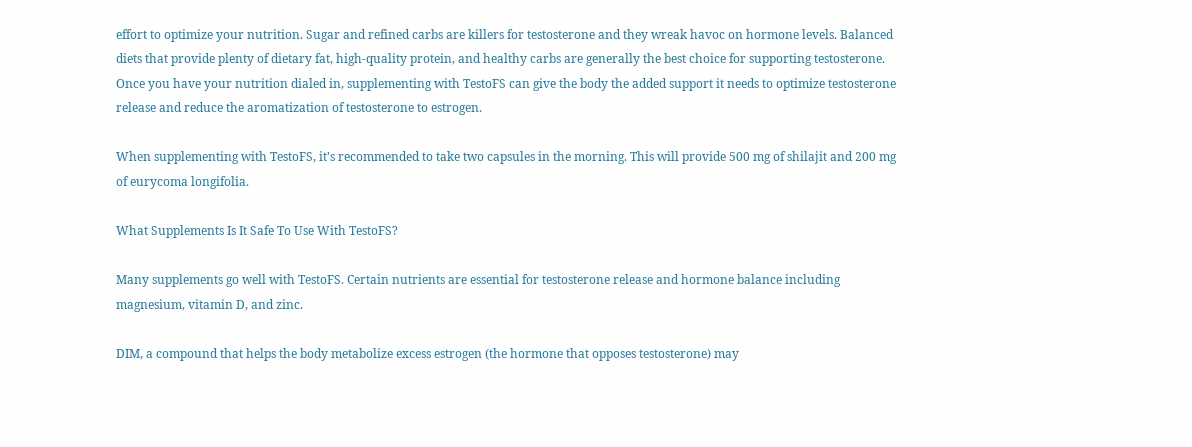effort to optimize your nutrition. Sugar and refined carbs are killers for testosterone and they wreak havoc on hormone levels. Balanced diets that provide plenty of dietary fat, high-quality protein, and healthy carbs are generally the best choice for supporting testosterone. Once you have your nutrition dialed in, supplementing with TestoFS can give the body the added support it needs to optimize testosterone release and reduce the aromatization of testosterone to estrogen.

When supplementing with TestoFS, it’s recommended to take two capsules in the morning. This will provide 500 mg of shilajit and 200 mg of eurycoma longifolia.

What Supplements Is It Safe To Use With TestoFS?

Many supplements go well with TestoFS. Certain nutrients are essential for testosterone release and hormone balance including magnesium, vitamin D, and zinc.

DIM, a compound that helps the body metabolize excess estrogen (the hormone that opposes testosterone) may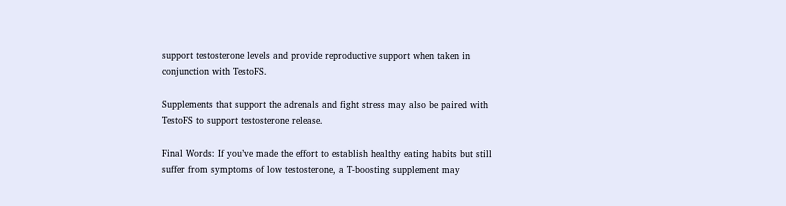support testosterone levels and provide reproductive support when taken in conjunction with TestoFS.

Supplements that support the adrenals and fight stress may also be paired with TestoFS to support testosterone release.

Final Words: If you’ve made the effort to establish healthy eating habits but still suffer from symptoms of low testosterone, a T-boosting supplement may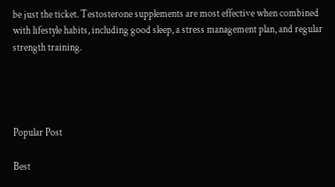be just the ticket. Testosterone supplements are most effective when combined with lifestyle habits, including good sleep, a stress management plan, and regular strength training.




Popular Post

Best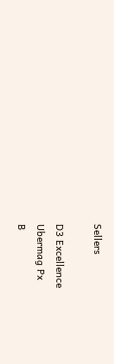Sellers

D3 Excellence
Ubermag Px
B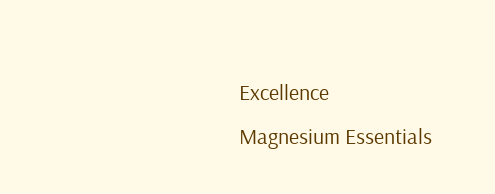Excellence
Magnesium Essentials